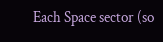Each Space sector (so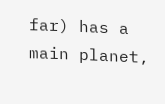far) has a main planet,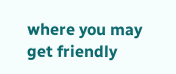where you may get friendly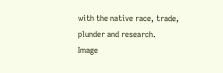with the native race, trade, plunder and research.
Image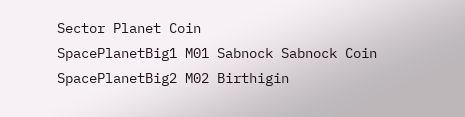Sector Planet Coin
SpacePlanetBig1 M01 Sabnock Sabnock Coin
SpacePlanetBig2 M02 Birthigin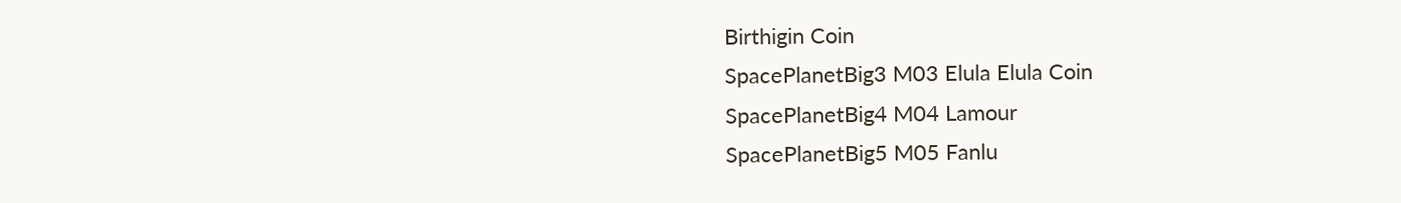Birthigin Coin
SpacePlanetBig3 M03 Elula Elula Coin
SpacePlanetBig4 M04 Lamour
SpacePlanetBig5 M05 Fanlu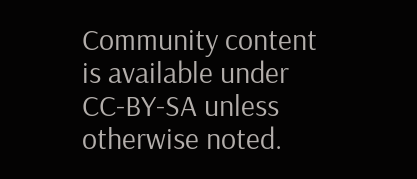Community content is available under CC-BY-SA unless otherwise noted.